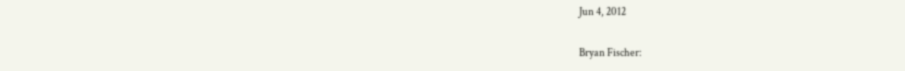Jun 4, 2012

Bryan Fischer: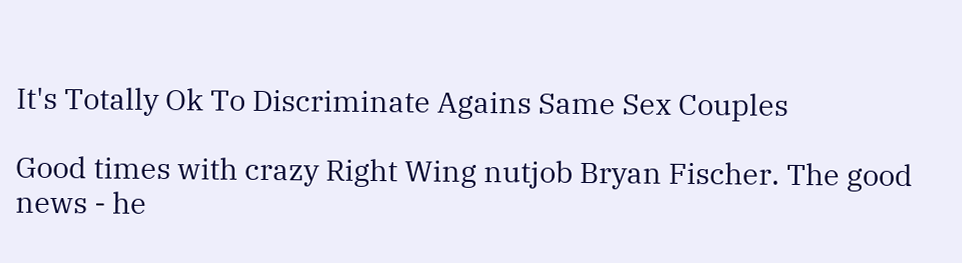It's Totally Ok To Discriminate Agains Same Sex Couples

Good times with crazy Right Wing nutjob Bryan Fischer. The good news - he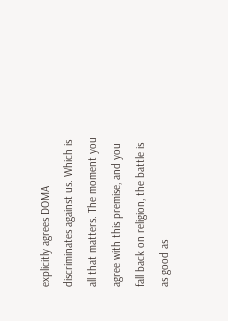explicitly agrees DOMA discriminates against us. Which is all that matters. The moment you agree with this premise, and you fall back on religion, the battle is as good as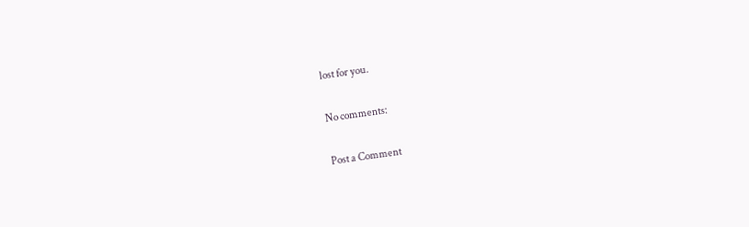lost for you.

No comments:

Post a Comment